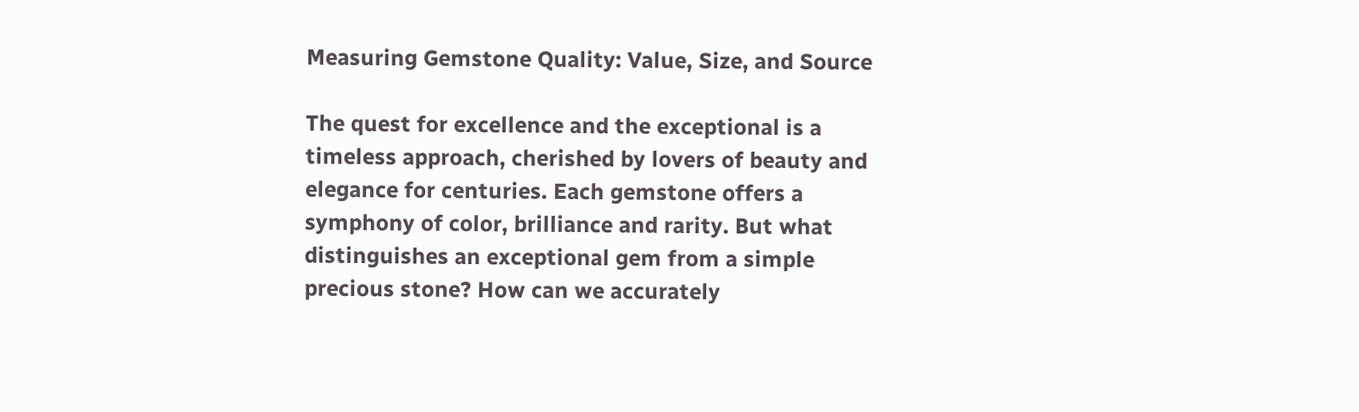Measuring Gemstone Quality: Value, Size, and Source

The quest for excellence and the exceptional is a timeless approach, cherished by lovers of beauty and elegance for centuries. Each gemstone offers a symphony of color, brilliance and rarity. But what distinguishes an exceptional gem from a simple precious stone? How can we accurately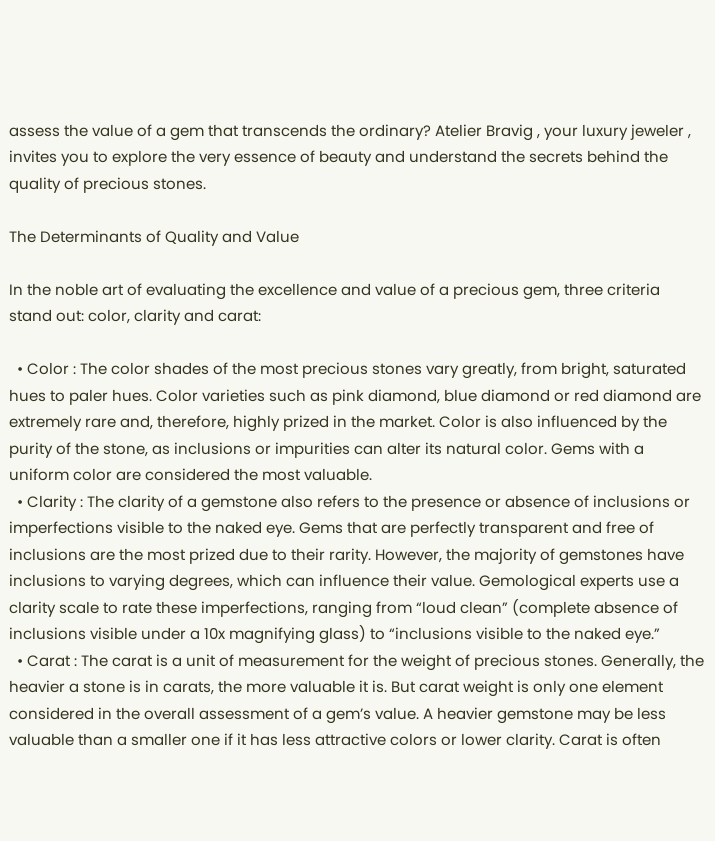assess the value of a gem that transcends the ordinary? Atelier Bravig , your luxury jeweler , invites you to explore the very essence of beauty and understand the secrets behind the quality of precious stones.

The Determinants of Quality and Value

In the noble art of evaluating the excellence and value of a precious gem, three criteria stand out: color, clarity and carat:

  • Color : The color shades of the most precious stones vary greatly, from bright, saturated hues to paler hues. Color varieties such as pink diamond, blue diamond or red diamond are extremely rare and, therefore, highly prized in the market. Color is also influenced by the purity of the stone, as inclusions or impurities can alter its natural color. Gems with a uniform color are considered the most valuable.
  • Clarity : The clarity of a gemstone also refers to the presence or absence of inclusions or imperfections visible to the naked eye. Gems that are perfectly transparent and free of inclusions are the most prized due to their rarity. However, the majority of gemstones have inclusions to varying degrees, which can influence their value. Gemological experts use a clarity scale to rate these imperfections, ranging from “loud clean” (complete absence of inclusions visible under a 10x magnifying glass) to “inclusions visible to the naked eye.”
  • Carat : The carat is a unit of measurement for the weight of precious stones. Generally, the heavier a stone is in carats, the more valuable it is. But carat weight is only one element considered in the overall assessment of a gem’s value. A heavier gemstone may be less valuable than a smaller one if it has less attractive colors or lower clarity. Carat is often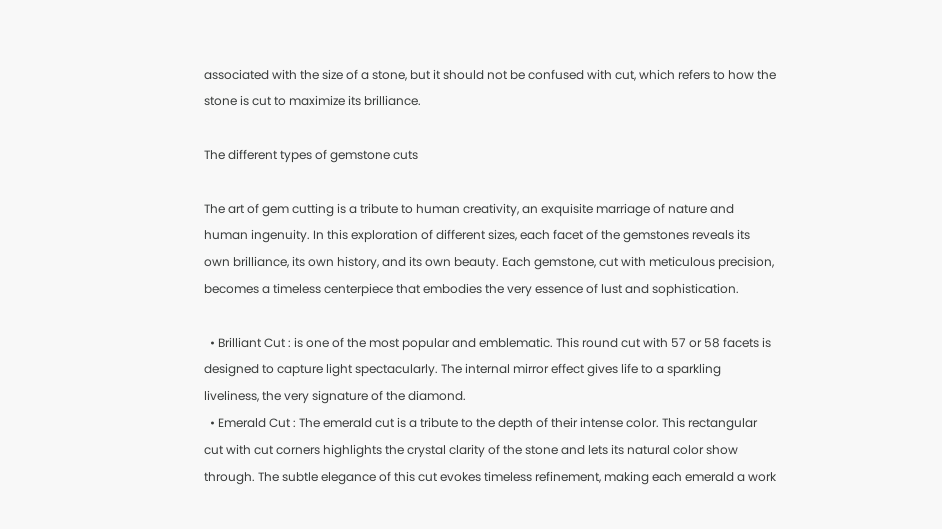associated with the size of a stone, but it should not be confused with cut, which refers to how the stone is cut to maximize its brilliance.

The different types of gemstone cuts

The art of gem cutting is a tribute to human creativity, an exquisite marriage of nature and human ingenuity. In this exploration of different sizes, each facet of the gemstones reveals its own brilliance, its own history, and its own beauty. Each gemstone, cut with meticulous precision, becomes a timeless centerpiece that embodies the very essence of lust and sophistication.

  • Brilliant Cut : is one of the most popular and emblematic. This round cut with 57 or 58 facets is designed to capture light spectacularly. The internal mirror effect gives life to a sparkling liveliness, the very signature of the diamond.
  • Emerald Cut : The emerald cut is a tribute to the depth of their intense color. This rectangular cut with cut corners highlights the crystal clarity of the stone and lets its natural color show through. The subtle elegance of this cut evokes timeless refinement, making each emerald a work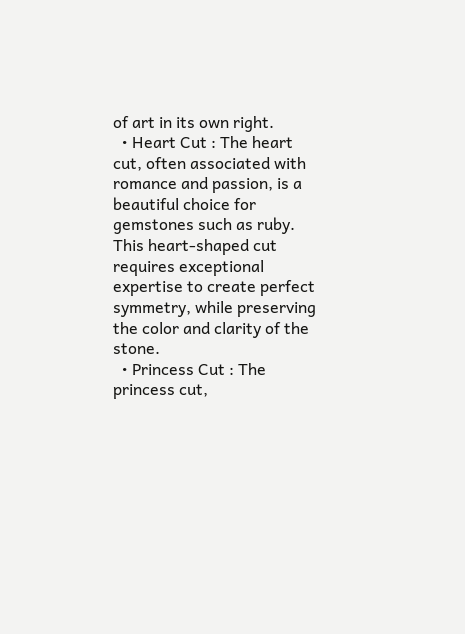of art in its own right.
  • Heart Cut : The heart cut, often associated with romance and passion, is a beautiful choice for gemstones such as ruby. This heart-shaped cut requires exceptional expertise to create perfect symmetry, while preserving the color and clarity of the stone.
  • Princess Cut : The princess cut,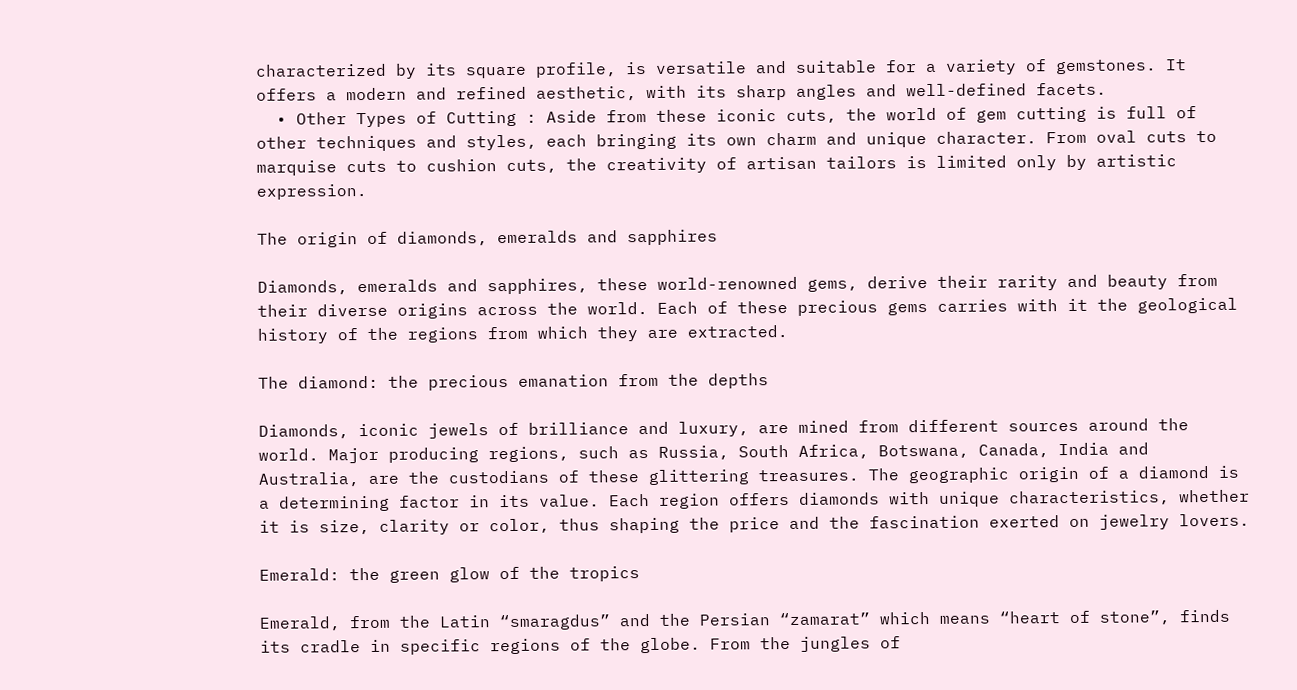characterized by its square profile, is versatile and suitable for a variety of gemstones. It offers a modern and refined aesthetic, with its sharp angles and well-defined facets.
  • Other Types of Cutting : Aside from these iconic cuts, the world of gem cutting is full of other techniques and styles, each bringing its own charm and unique character. From oval cuts to marquise cuts to cushion cuts, the creativity of artisan tailors is limited only by artistic expression.

The origin of diamonds, emeralds and sapphires

Diamonds, emeralds and sapphires, these world-renowned gems, derive their rarity and beauty from their diverse origins across the world. Each of these precious gems carries with it the geological history of the regions from which they are extracted.

The diamond: the precious emanation from the depths

Diamonds, iconic jewels of brilliance and luxury, are mined from different sources around the world. Major producing regions, such as Russia, South Africa, Botswana, Canada, India and Australia, are the custodians of these glittering treasures. The geographic origin of a diamond is a determining factor in its value. Each region offers diamonds with unique characteristics, whether it is size, clarity or color, thus shaping the price and the fascination exerted on jewelry lovers.

Emerald: the green glow of the tropics

Emerald, from the Latin “smaragdus” and the Persian “zamarat” which means “heart of stone”, finds its cradle in specific regions of the globe. From the jungles of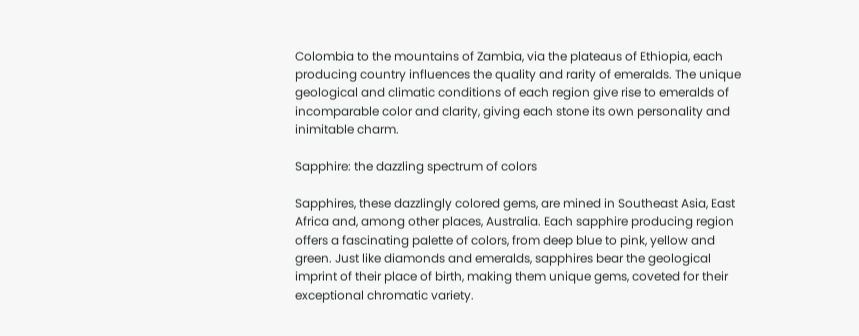Colombia to the mountains of Zambia, via the plateaus of Ethiopia, each producing country influences the quality and rarity of emeralds. The unique geological and climatic conditions of each region give rise to emeralds of incomparable color and clarity, giving each stone its own personality and inimitable charm.

Sapphire: the dazzling spectrum of colors

Sapphires, these dazzlingly colored gems, are mined in Southeast Asia, East Africa and, among other places, Australia. Each sapphire producing region offers a fascinating palette of colors, from deep blue to pink, yellow and green. Just like diamonds and emeralds, sapphires bear the geological imprint of their place of birth, making them unique gems, coveted for their exceptional chromatic variety.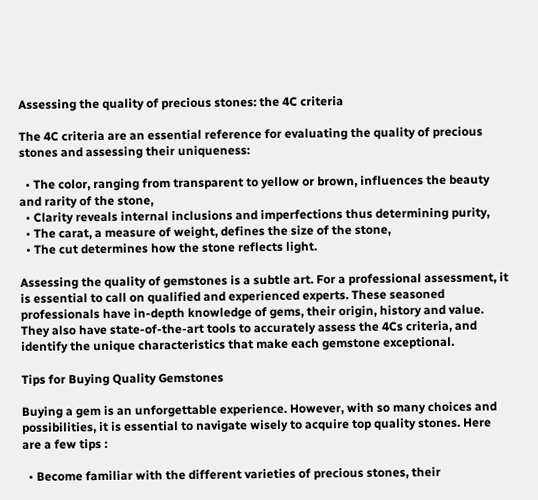Assessing the quality of precious stones: the 4C criteria

The 4C criteria are an essential reference for evaluating the quality of precious stones and assessing their uniqueness:

  • The color, ranging from transparent to yellow or brown, influences the beauty and rarity of the stone,
  • Clarity reveals internal inclusions and imperfections thus determining purity,
  • The carat, a measure of weight, defines the size of the stone,
  • The cut determines how the stone reflects light.

Assessing the quality of gemstones is a subtle art. For a professional assessment, it is essential to call on qualified and experienced experts. These seasoned professionals have in-depth knowledge of gems, their origin, history and value. They also have state-of-the-art tools to accurately assess the 4Cs criteria, and identify the unique characteristics that make each gemstone exceptional.

Tips for Buying Quality Gemstones

Buying a gem is an unforgettable experience. However, with so many choices and possibilities, it is essential to navigate wisely to acquire top quality stones. Here are a few tips :

  • Become familiar with the different varieties of precious stones, their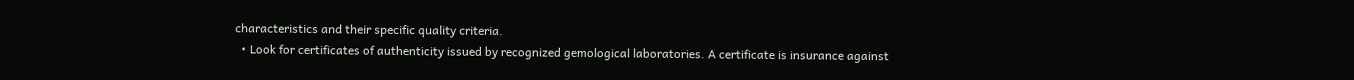characteristics and their specific quality criteria.
  • Look for certificates of authenticity issued by recognized gemological laboratories. A certificate is insurance against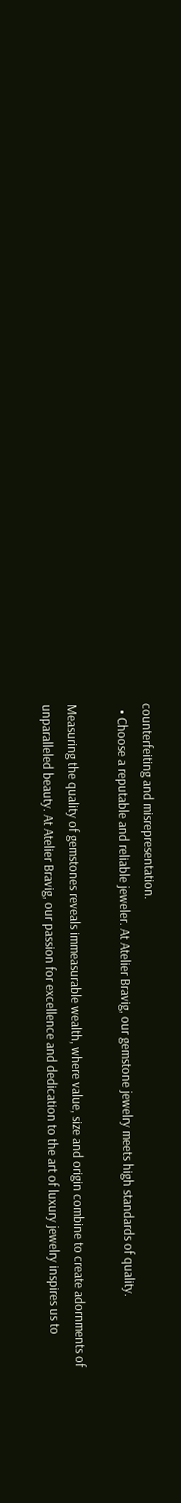counterfeiting and misrepresentation.
  • Choose a reputable and reliable jeweler. At Atelier Bravig, our gemstone jewelry meets high standards of quality.

Measuring the quality of gemstones reveals immeasurable wealth, where value, size and origin combine to create adornments of unparalleled beauty. At Atelier Bravig, our passion for excellence and dedication to the art of luxury jewelry inspires us to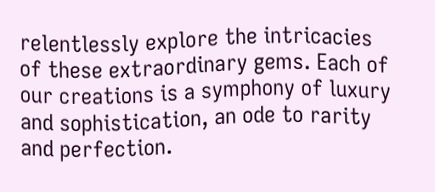relentlessly explore the intricacies of these extraordinary gems. Each of our creations is a symphony of luxury and sophistication, an ode to rarity and perfection.